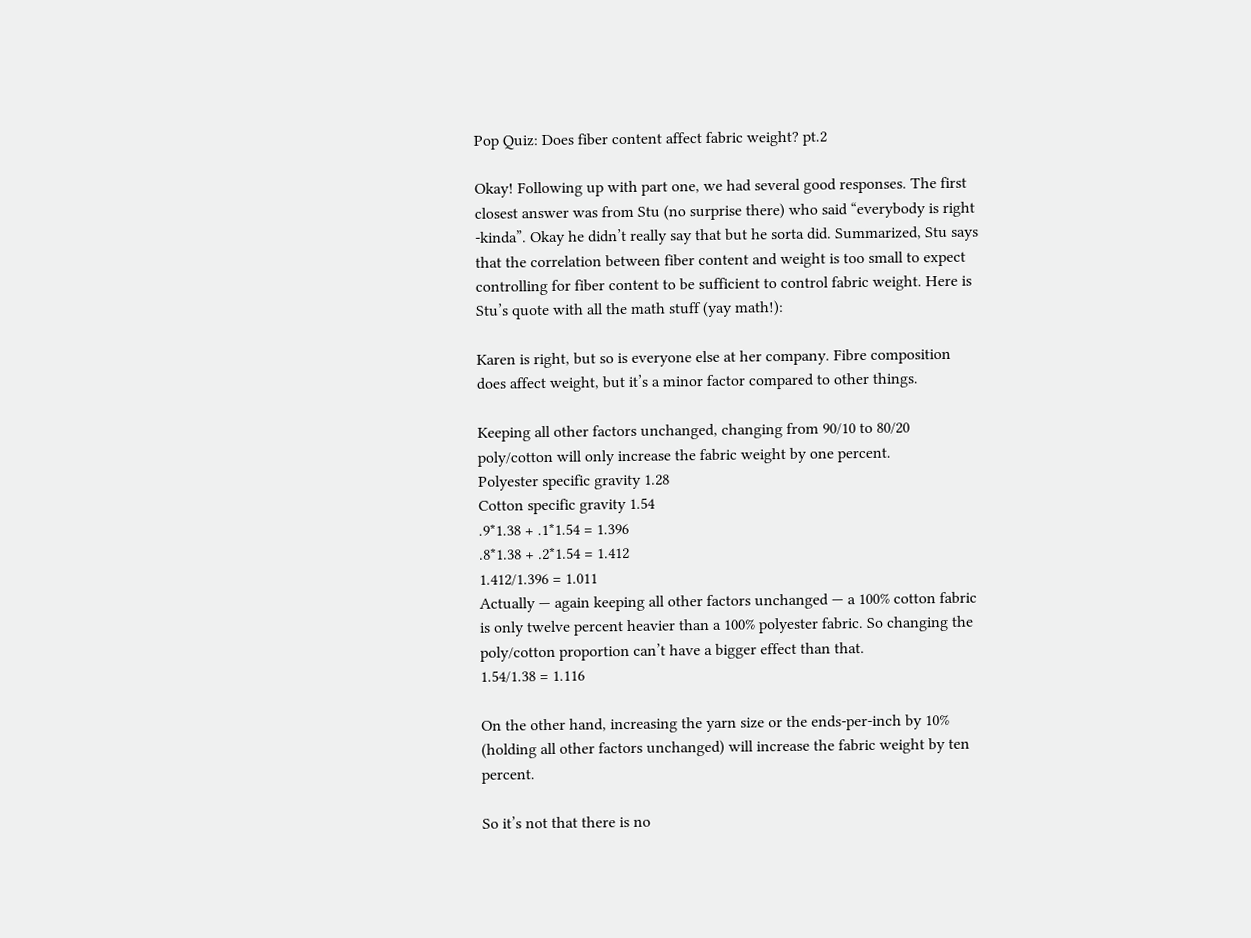Pop Quiz: Does fiber content affect fabric weight? pt.2

Okay! Following up with part one, we had several good responses. The first closest answer was from Stu (no surprise there) who said “everybody is right -kinda”. Okay he didn’t really say that but he sorta did. Summarized, Stu says that the correlation between fiber content and weight is too small to expect controlling for fiber content to be sufficient to control fabric weight. Here is Stu’s quote with all the math stuff (yay math!):

Karen is right, but so is everyone else at her company. Fibre composition does affect weight, but it’s a minor factor compared to other things.

Keeping all other factors unchanged, changing from 90/10 to 80/20 poly/cotton will only increase the fabric weight by one percent.
Polyester specific gravity 1.28
Cotton specific gravity 1.54
.9*1.38 + .1*1.54 = 1.396
.8*1.38 + .2*1.54 = 1.412
1.412/1.396 = 1.011
Actually — again keeping all other factors unchanged — a 100% cotton fabric is only twelve percent heavier than a 100% polyester fabric. So changing the poly/cotton proportion can’t have a bigger effect than that.
1.54/1.38 = 1.116

On the other hand, increasing the yarn size or the ends-per-inch by 10% (holding all other factors unchanged) will increase the fabric weight by ten percent.

So it’s not that there is no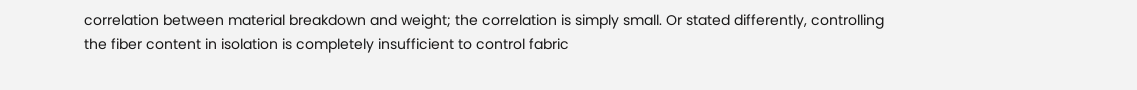correlation between material breakdown and weight; the correlation is simply small. Or stated differently, controlling the fiber content in isolation is completely insufficient to control fabric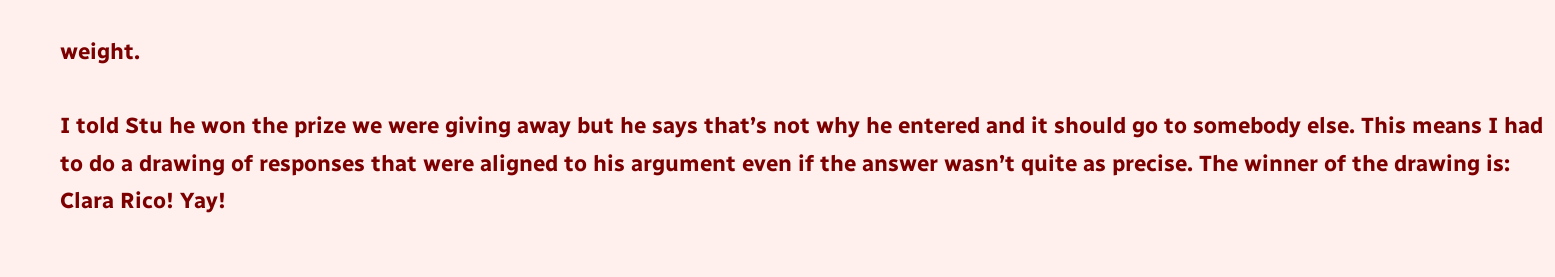weight.

I told Stu he won the prize we were giving away but he says that’s not why he entered and it should go to somebody else. This means I had to do a drawing of responses that were aligned to his argument even if the answer wasn’t quite as precise. The winner of the drawing is: Clara Rico! Yay!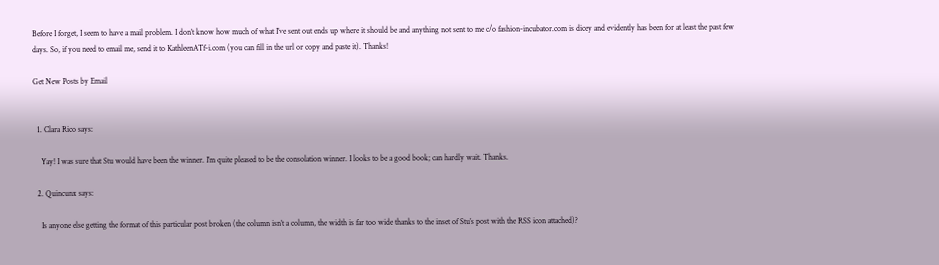Before I forget, I seem to have a mail problem. I don’t know how much of what I’ve sent out ends up where it should be and anything not sent to me c/o fashion-incubator.com is dicey and evidently has been for at least the past few days. So, if you need to email me, send it to KathleenATf-i.com (you can fill in the url or copy and paste it). Thanks!

Get New Posts by Email


  1. Clara Rico says:

    Yay! I was sure that Stu would have been the winner. I’m quite pleased to be the consolation winner. I looks to be a good book; can hardly wait. Thanks.

  2. Quincunx says:

    Is anyone else getting the format of this particular post broken (the column isn’t a column, the width is far too wide thanks to the inset of Stu’s post with the RSS icon attached)?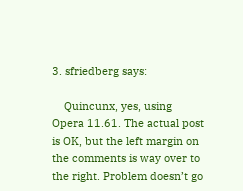3. sfriedberg says:

    Quincunx, yes, using Opera 11.61. The actual post is OK, but the left margin on the comments is way over to the right. Problem doesn’t go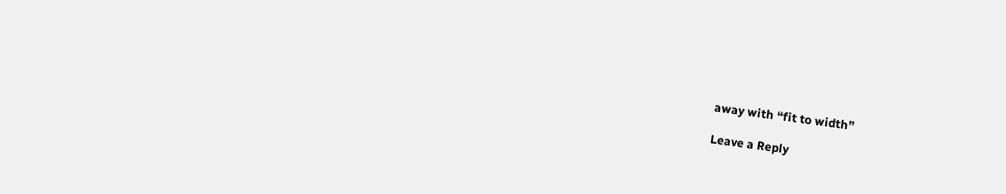away with “fit to width”

Leave a Reply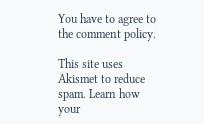You have to agree to the comment policy.

This site uses Akismet to reduce spam. Learn how your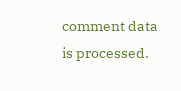comment data is processed.